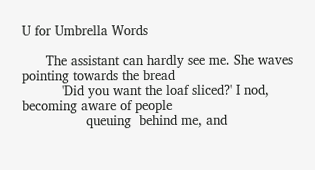U for Umbrella Words

      The assistant can hardly see me. She waves pointing towards the bread
          'Did you want the loaf sliced?' I nod, becoming aware of people
                queuing  behind me, and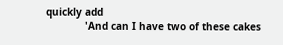quickly add
             'And can I have two of these cakes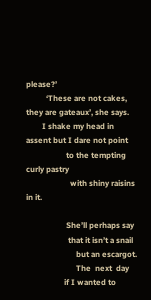please?’
          ‘These are not cakes, they are gateaux’, she says.
        I shake my head in assent but I dare not point
                    to the tempting curly pastry
                      with shiny raisins in it.

                    She’ll perhaps say
                     that it isn’t a snail
                         but an escargot.
                         The  next  day
                   if I wanted to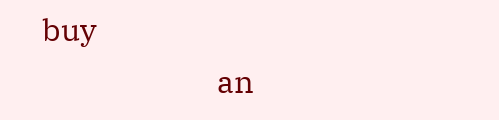buy
                         an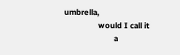umbrella,
                 would I call it
                         a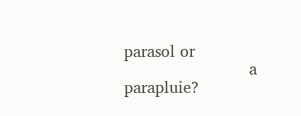parasol or
                         a parapluie?